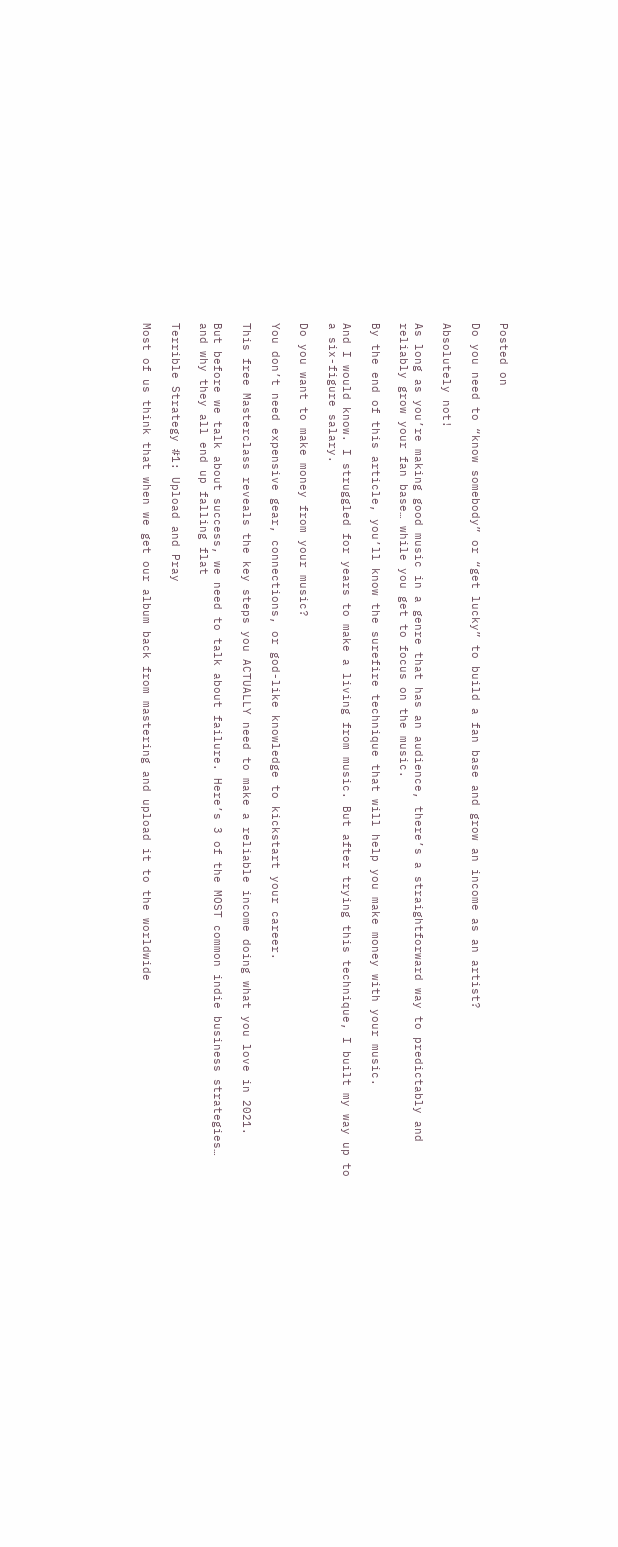Posted on

Do you need to “know somebody” or “get lucky” to build a fan base and grow an income as an artist?

Absolutely not!

As long as you’re making good music in a genre that has an audience, there’s a straightforward way to predictably and reliably grow your fan base… while you get to focus on the music.

By the end of this article, you’ll know the surefire technique that will help you make money with your music.

And I would know. I struggled for years to make a living from music. But after trying this technique, I built my way up to a six-figure salary.

Do you want to make money from your music?

You don’t need expensive gear, connections, or god-like knowledge to kickstart your career.

This free Masterclass reveals the key steps you ACTUALLY need to make a reliable income doing what you love in 2021.

But before we talk about success, we need to talk about failure. Here’s 3 of the MOST common indie business strategies… and why they all end up falling flat

Terrible Strategy #1: Upload and Pray

Most of us think that when we get our album back from mastering and upload it to the worldwide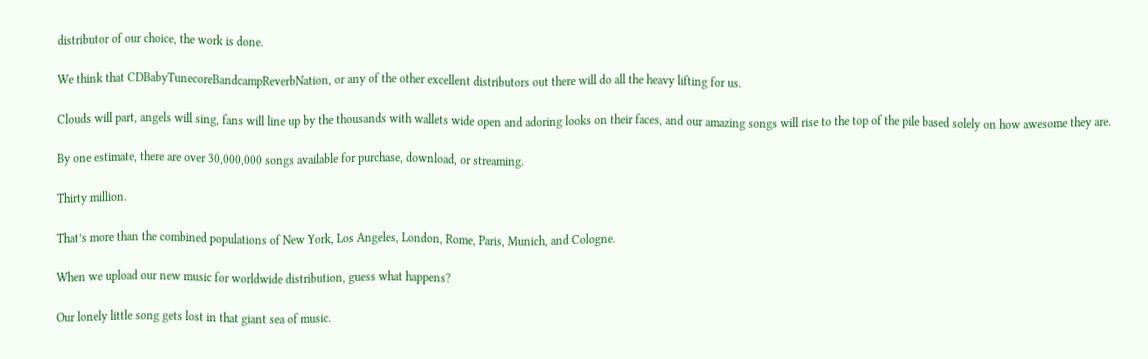distributor of our choice, the work is done.

We think that CDBabyTunecoreBandcampReverbNation, or any of the other excellent distributors out there will do all the heavy lifting for us.

Clouds will part, angels will sing, fans will line up by the thousands with wallets wide open and adoring looks on their faces, and our amazing songs will rise to the top of the pile based solely on how awesome they are.

By one estimate, there are over 30,000,000 songs available for purchase, download, or streaming.

Thirty million.

That’s more than the combined populations of New York, Los Angeles, London, Rome, Paris, Munich, and Cologne.

When we upload our new music for worldwide distribution, guess what happens?

Our lonely little song gets lost in that giant sea of music.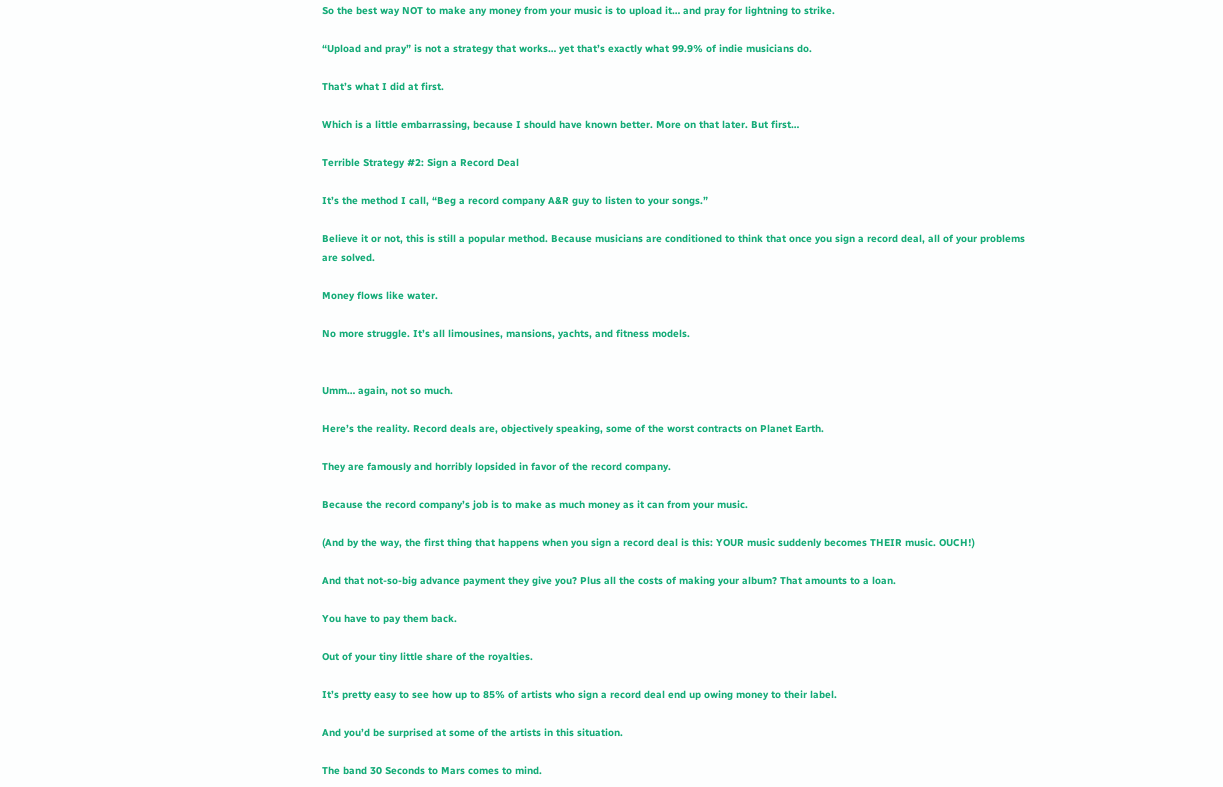So the best way NOT to make any money from your music is to upload it… and pray for lightning to strike.

“Upload and pray” is not a strategy that works… yet that’s exactly what 99.9% of indie musicians do.

That’s what I did at first.

Which is a little embarrassing, because I should have known better. More on that later. But first…

Terrible Strategy #2: Sign a Record Deal

It’s the method I call, “Beg a record company A&R guy to listen to your songs.”

Believe it or not, this is still a popular method. Because musicians are conditioned to think that once you sign a record deal, all of your problems are solved.

Money flows like water.

No more struggle. It’s all limousines, mansions, yachts, and fitness models.


Umm… again, not so much.

Here’s the reality. Record deals are, objectively speaking, some of the worst contracts on Planet Earth.

They are famously and horribly lopsided in favor of the record company.

Because the record company’s job is to make as much money as it can from your music.

(And by the way, the first thing that happens when you sign a record deal is this: YOUR music suddenly becomes THEIR music. OUCH!)

And that not-so-big advance payment they give you? Plus all the costs of making your album? That amounts to a loan.

You have to pay them back.

Out of your tiny little share of the royalties.

It’s pretty easy to see how up to 85% of artists who sign a record deal end up owing money to their label.

And you’d be surprised at some of the artists in this situation.

The band 30 Seconds to Mars comes to mind.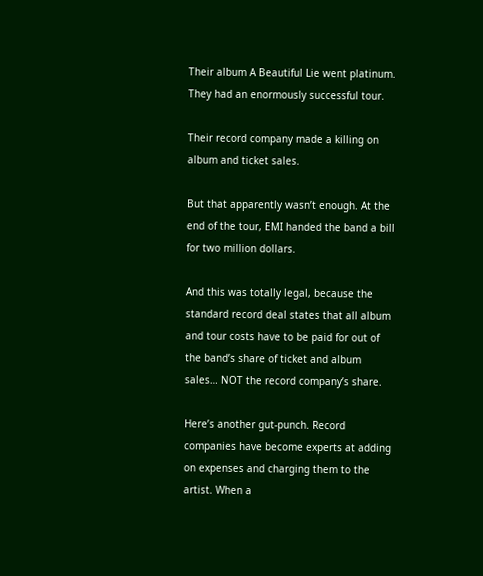Their album A Beautiful Lie went platinum. They had an enormously successful tour.

Their record company made a killing on album and ticket sales.

But that apparently wasn’t enough. At the end of the tour, EMI handed the band a bill for two million dollars.

And this was totally legal, because the standard record deal states that all album and tour costs have to be paid for out of the band’s share of ticket and album sales… NOT the record company’s share.

Here’s another gut-punch. Record companies have become experts at adding on expenses and charging them to the artist. When a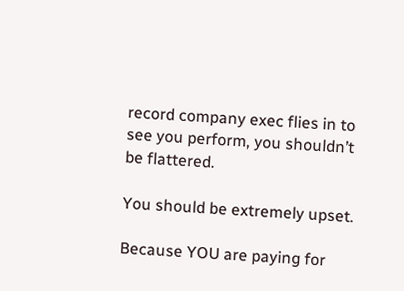record company exec flies in to see you perform, you shouldn’t be flattered.

You should be extremely upset.

Because YOU are paying for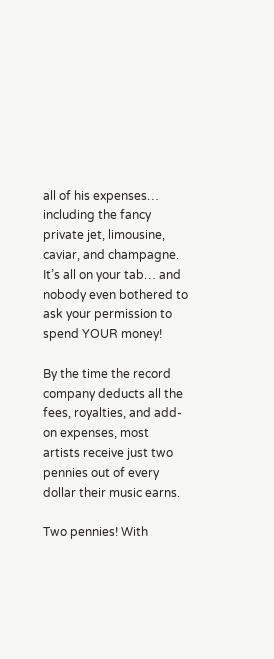all of his expenses… including the fancy private jet, limousine, caviar, and champagne. It’s all on your tab… and nobody even bothered to ask your permission to spend YOUR money!

By the time the record company deducts all the fees, royalties, and add-on expenses, most artists receive just two pennies out of every dollar their music earns.

Two pennies! With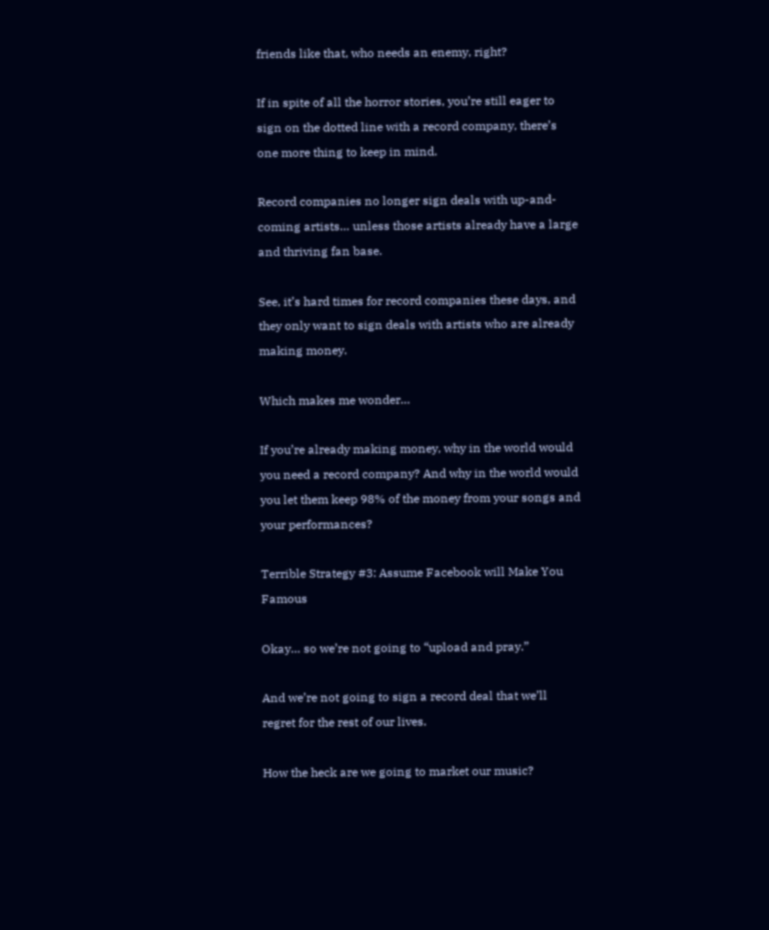friends like that, who needs an enemy, right?

If in spite of all the horror stories, you’re still eager to sign on the dotted line with a record company, there’s one more thing to keep in mind.

Record companies no longer sign deals with up-and-coming artists… unless those artists already have a large and thriving fan base.

See, it’s hard times for record companies these days, and they only want to sign deals with artists who are already making money.

Which makes me wonder…

If you’re already making money, why in the world would you need a record company? And why in the world would you let them keep 98% of the money from your songs and your performances?

Terrible Strategy #3: Assume Facebook will Make You Famous

Okay… so we’re not going to “upload and pray.”

And we’re not going to sign a record deal that we’ll regret for the rest of our lives.

How the heck are we going to market our music?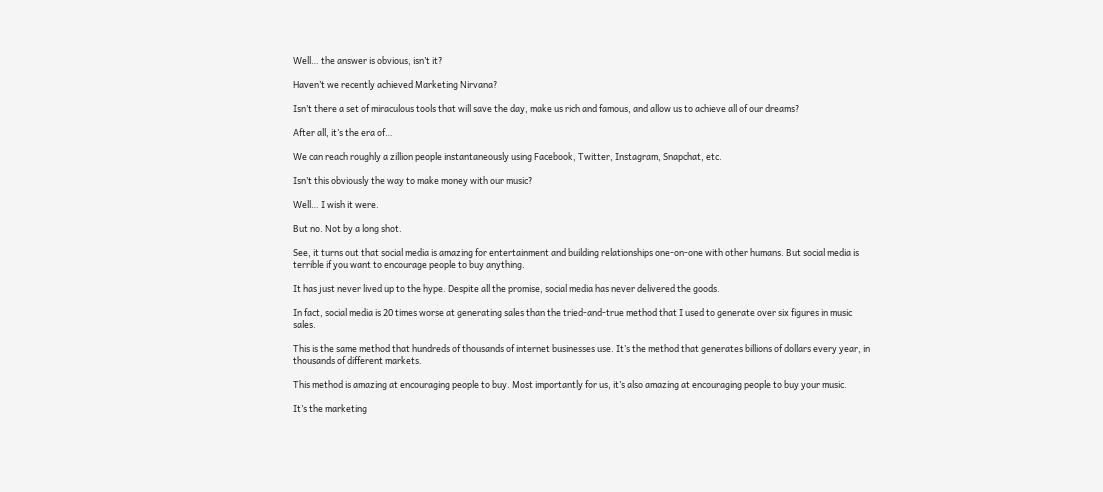Well… the answer is obvious, isn’t it?

Haven’t we recently achieved Marketing Nirvana?

Isn’t there a set of miraculous tools that will save the day, make us rich and famous, and allow us to achieve all of our dreams?

After all, it’s the era of…

We can reach roughly a zillion people instantaneously using Facebook, Twitter, Instagram, Snapchat, etc.

Isn’t this obviously the way to make money with our music?

Well… I wish it were.

But no. Not by a long shot.

See, it turns out that social media is amazing for entertainment and building relationships one-on-one with other humans. But social media is terrible if you want to encourage people to buy anything.

It has just never lived up to the hype. Despite all the promise, social media has never delivered the goods.

In fact, social media is 20 times worse at generating sales than the tried-and-true method that I used to generate over six figures in music sales.

This is the same method that hundreds of thousands of internet businesses use. It’s the method that generates billions of dollars every year, in thousands of different markets.

This method is amazing at encouraging people to buy. Most importantly for us, it’s also amazing at encouraging people to buy your music.

It’s the marketing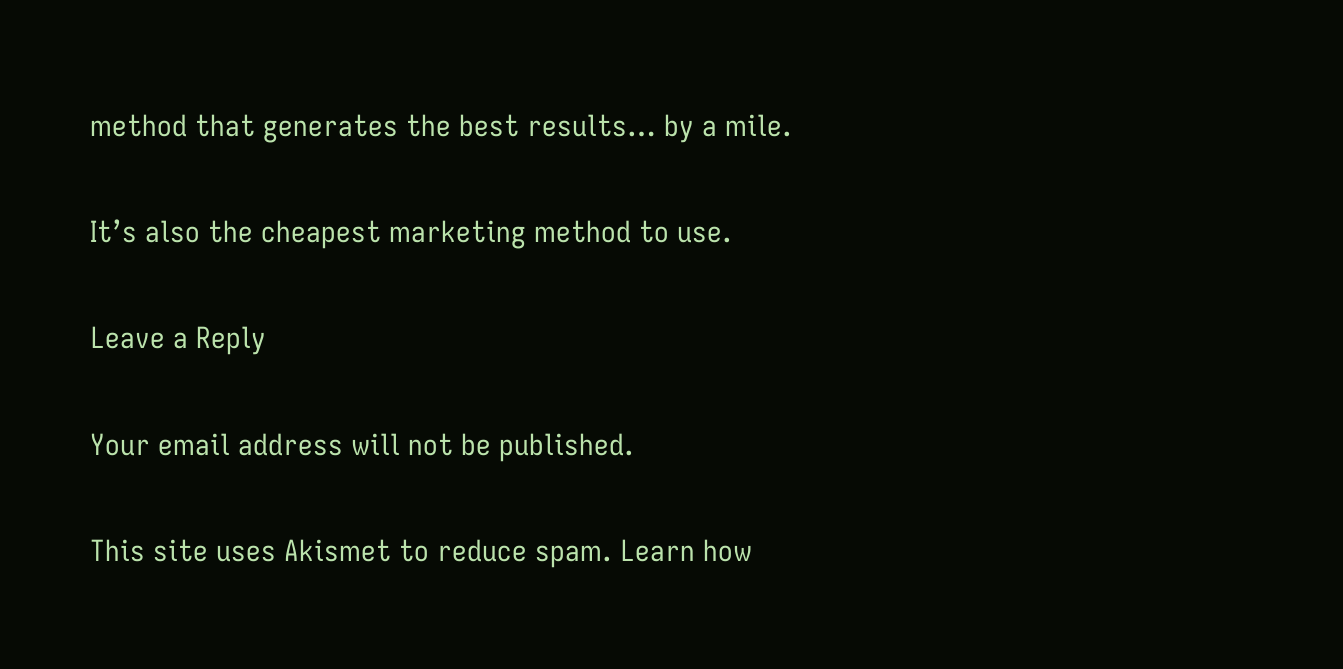method that generates the best results… by a mile.

It’s also the cheapest marketing method to use.

Leave a Reply

Your email address will not be published.

This site uses Akismet to reduce spam. Learn how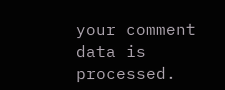your comment data is processed.